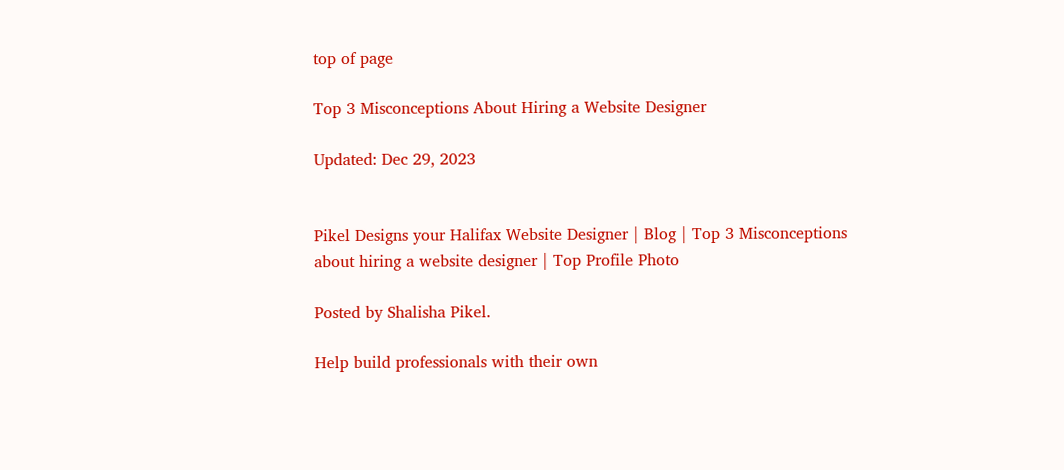top of page

Top 3 Misconceptions About Hiring a Website Designer

Updated: Dec 29, 2023


Pikel Designs your Halifax Website Designer | Blog | Top 3 Misconceptions about hiring a website designer | Top Profile Photo

Posted by Shalisha Pikel.

Help build professionals with their own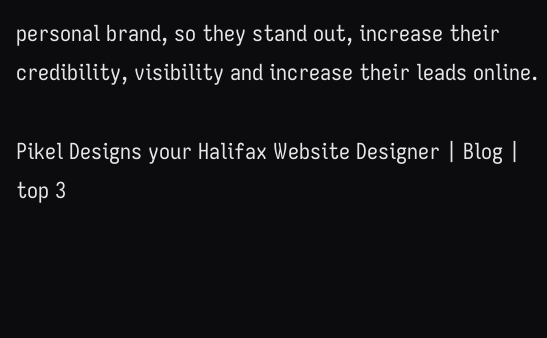personal brand, so they stand out, increase their credibility, visibility and increase their leads online.

Pikel Designs your Halifax Website Designer | Blog | top 3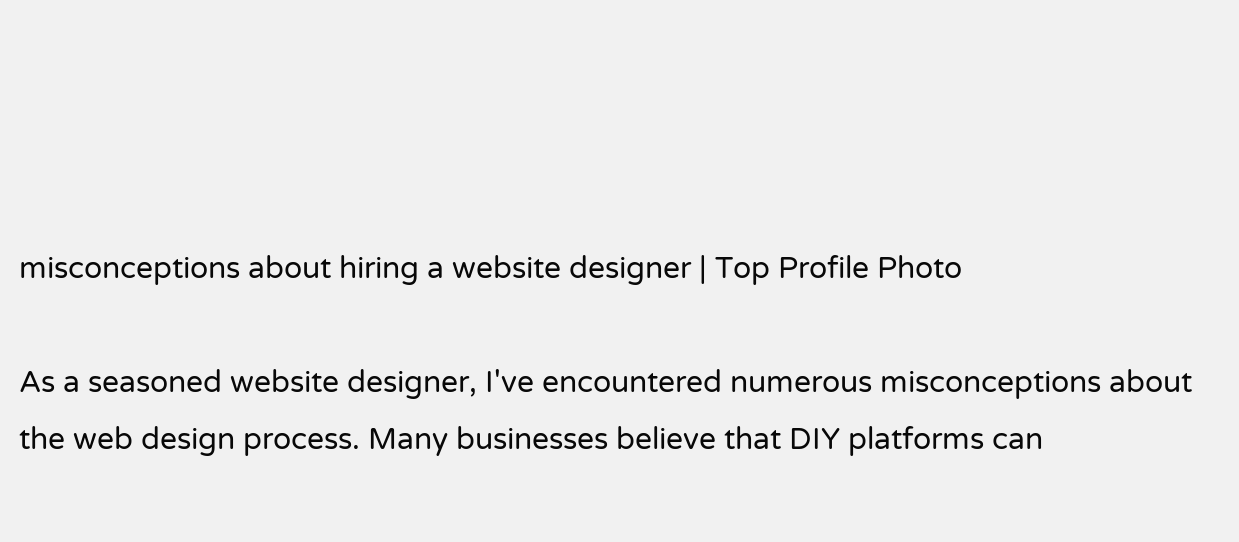misconceptions about hiring a website designer | Top Profile Photo

As a seasoned website designer, I've encountered numerous misconceptions about the web design process. Many businesses believe that DIY platforms can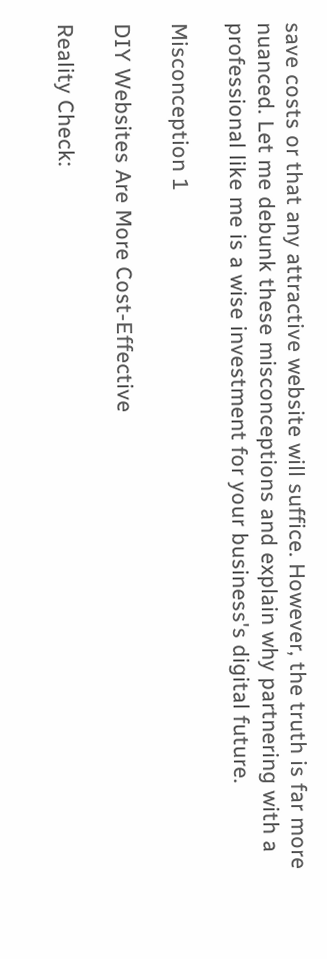save costs or that any attractive website will suffice. However, the truth is far more nuanced. Let me debunk these misconceptions and explain why partnering with a professional like me is a wise investment for your business's digital future.

Misconception 1

DIY Websites Are More Cost-Effective

Reality Check: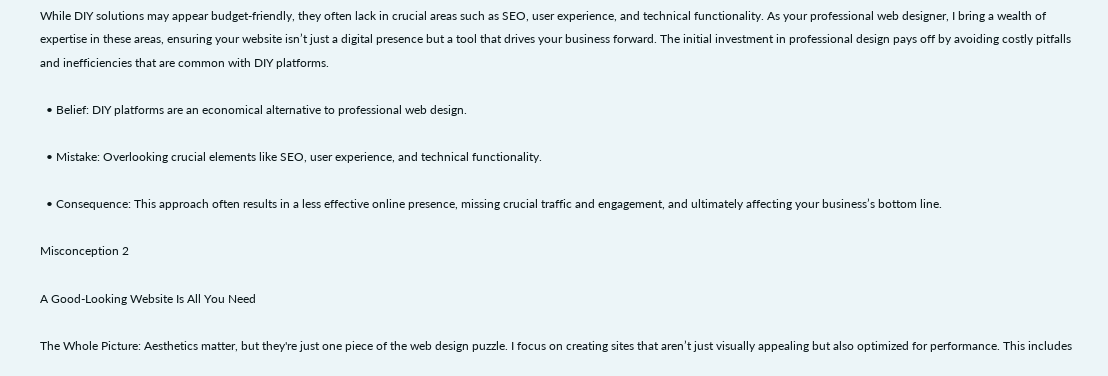While DIY solutions may appear budget-friendly, they often lack in crucial areas such as SEO, user experience, and technical functionality. As your professional web designer, I bring a wealth of expertise in these areas, ensuring your website isn’t just a digital presence but a tool that drives your business forward. The initial investment in professional design pays off by avoiding costly pitfalls and inefficiencies that are common with DIY platforms.

  • Belief: DIY platforms are an economical alternative to professional web design.

  • Mistake: Overlooking crucial elements like SEO, user experience, and technical functionality.

  • Consequence: This approach often results in a less effective online presence, missing crucial traffic and engagement, and ultimately affecting your business’s bottom line.

Misconception 2

A Good-Looking Website Is All You Need

The Whole Picture: Aesthetics matter, but they're just one piece of the web design puzzle. I focus on creating sites that aren’t just visually appealing but also optimized for performance. This includes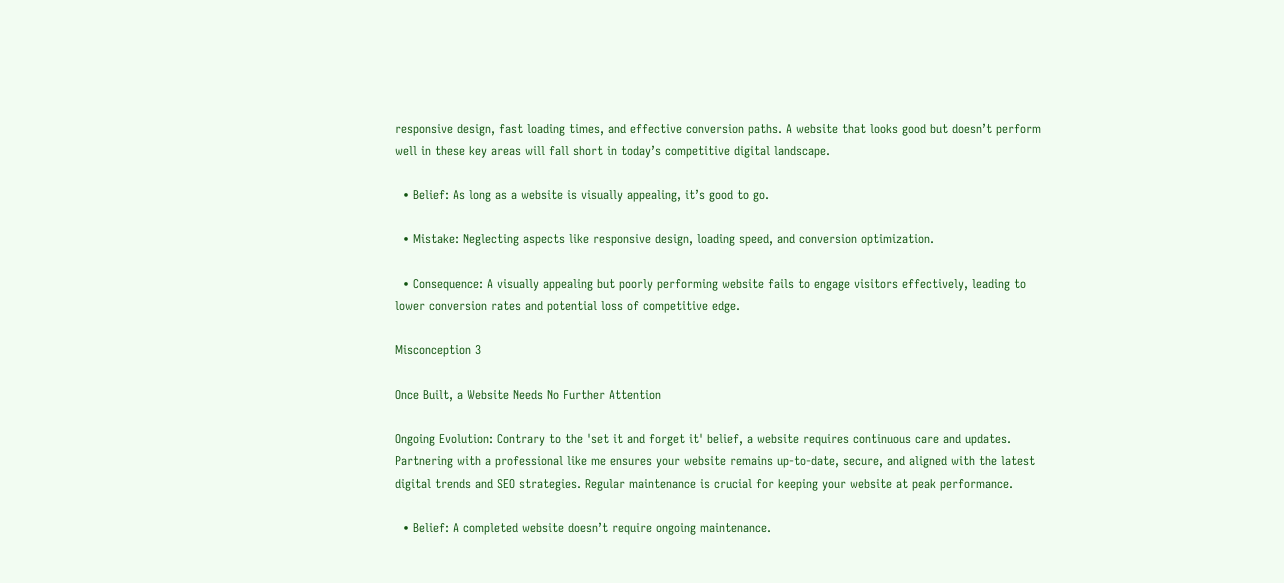responsive design, fast loading times, and effective conversion paths. A website that looks good but doesn’t perform well in these key areas will fall short in today’s competitive digital landscape.

  • Belief: As long as a website is visually appealing, it’s good to go.

  • Mistake: Neglecting aspects like responsive design, loading speed, and conversion optimization.

  • Consequence: A visually appealing but poorly performing website fails to engage visitors effectively, leading to lower conversion rates and potential loss of competitive edge.

Misconception 3

Once Built, a Website Needs No Further Attention

Ongoing Evolution: Contrary to the 'set it and forget it' belief, a website requires continuous care and updates. Partnering with a professional like me ensures your website remains up-to-date, secure, and aligned with the latest digital trends and SEO strategies. Regular maintenance is crucial for keeping your website at peak performance.

  • Belief: A completed website doesn’t require ongoing maintenance.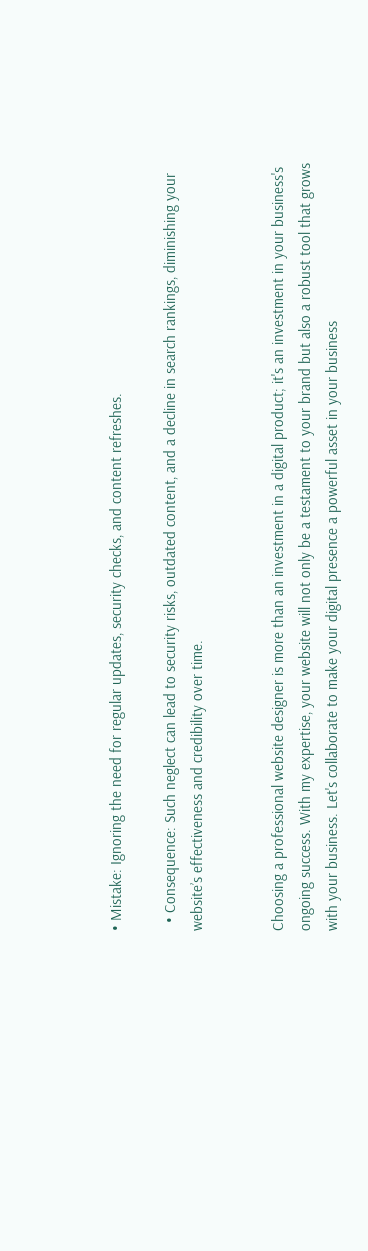• Mistake: Ignoring the need for regular updates, security checks, and content refreshes.

  • Consequence: Such neglect can lead to security risks, outdated content, and a decline in search rankings, diminishing your website’s effectiveness and credibility over time.


Choosing a professional website designer is more than an investment in a digital product; it's an investment in your business's ongoing success. With my expertise, your website will not only be a testament to your brand but also a robust tool that grows with your business. Let's collaborate to make your digital presence a powerful asset in your business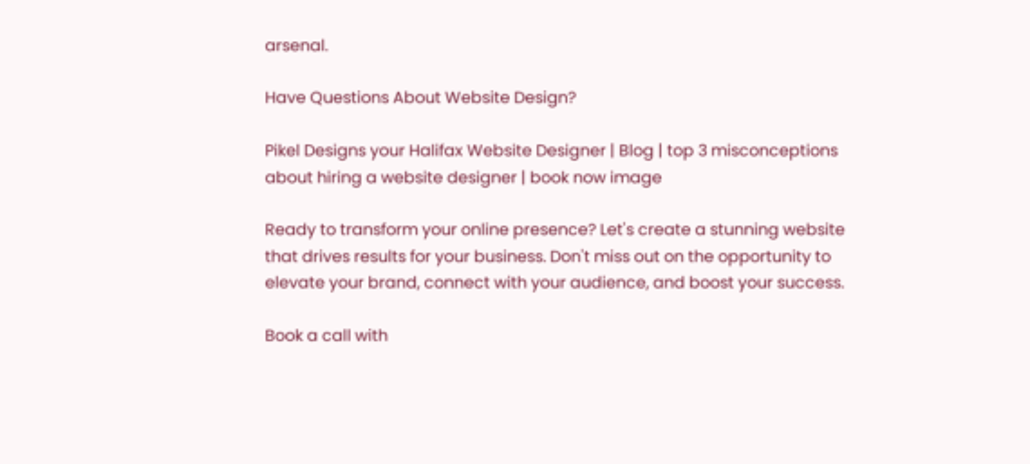arsenal.

Have Questions About Website Design?

Pikel Designs your Halifax Website Designer | Blog | top 3 misconceptions about hiring a website designer | book now image

Ready to transform your online presence? Let's create a stunning website that drives results for your business. Don't miss out on the opportunity to elevate your brand, connect with your audience, and boost your success.

Book a call with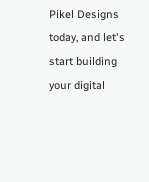Pikel Designs today, and let's start building your digital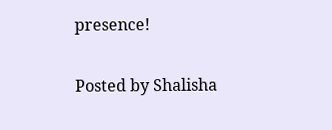presence!


Posted by Shalisha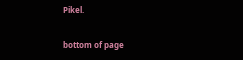Pikel.


bottom of page